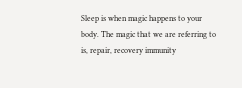Sleep is when magic happens to your body. The magic that we are referring to is, repair, recovery immunity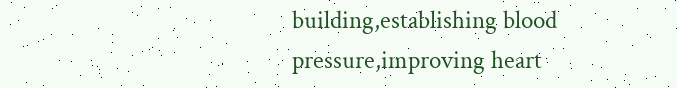building,establishing blood pressure,improving heart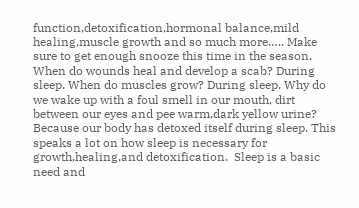function,detoxification,hormonal balance,mild healing,muscle growth and so much more….. Make sure to get enough snooze this time in the season. When do wounds heal and develop a scab? During sleep. When do muscles grow? During sleep. Why do we wake up with a foul smell in our mouth, dirt between our eyes and pee warm,dark yellow urine? Because our body has detoxed itself during sleep. This speaks a lot on how sleep is necessary for growth,healing,and detoxification.  Sleep is a basic need and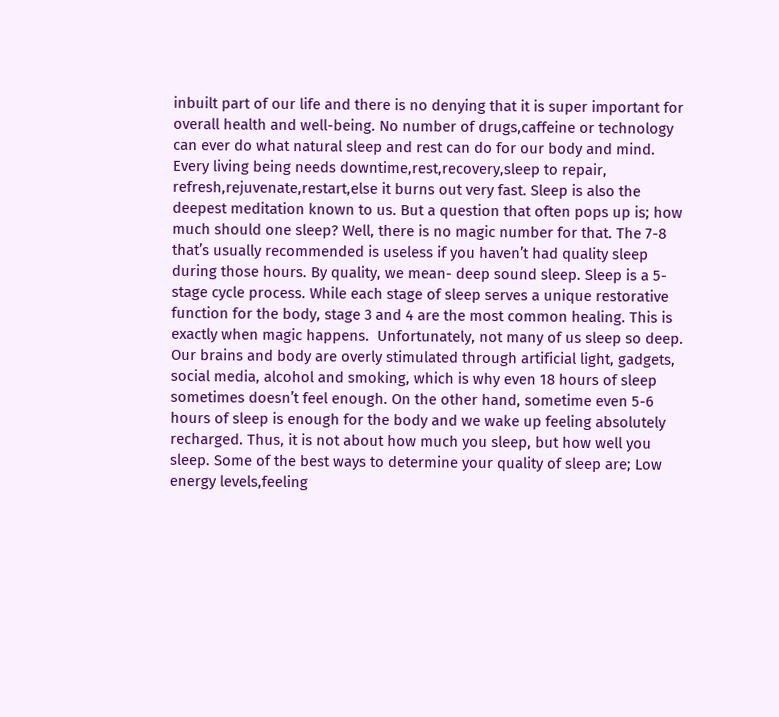inbuilt part of our life and there is no denying that it is super important for overall health and well-being. No number of drugs,caffeine or technology can ever do what natural sleep and rest can do for our body and mind. Every living being needs downtime,rest,recovery,sleep to repair, refresh,rejuvenate,restart,else it burns out very fast. Sleep is also the deepest meditation known to us. But a question that often pops up is; how much should one sleep? Well, there is no magic number for that. The 7-8 that’s usually recommended is useless if you haven’t had quality sleep during those hours. By quality, we mean- deep sound sleep. Sleep is a 5-stage cycle process. While each stage of sleep serves a unique restorative function for the body, stage 3 and 4 are the most common healing. This is exactly when magic happens.  Unfortunately, not many of us sleep so deep. Our brains and body are overly stimulated through artificial light, gadgets, social media, alcohol and smoking, which is why even 18 hours of sleep sometimes doesn’t feel enough. On the other hand, sometime even 5-6 hours of sleep is enough for the body and we wake up feeling absolutely recharged. Thus, it is not about how much you sleep, but how well you sleep. Some of the best ways to determine your quality of sleep are; Low energy levels,feeling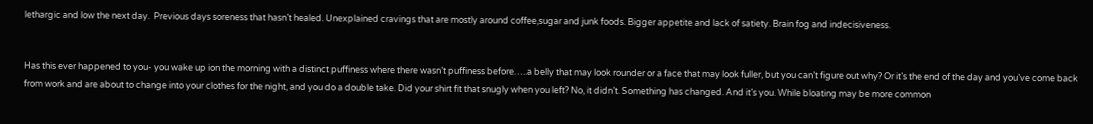lethargic and low the next day.  Previous days soreness that hasn’t healed. Unexplained cravings that are mostly around coffee,sugar and junk foods. Bigger appetite and lack of satiety. Brain fog and indecisiveness.


Has this ever happened to you- you wake up ion the morning with a distinct puffiness where there wasn’t puffiness before…..a belly that may look rounder or a face that may look fuller, but you can’t figure out why? Or it’s the end of the day and you’ve come back from work and are about to change into your clothes for the night, and you do a double take. Did your shirt fit that snugly when you left? No, it didn’t. Something has changed. And it’s you. While bloating may be more common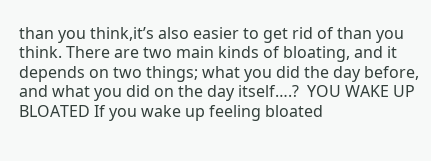than you think,it’s also easier to get rid of than you think. There are two main kinds of bloating, and it depends on two things; what you did the day before, and what you did on the day itself….?  YOU WAKE UP BLOATED If you wake up feeling bloated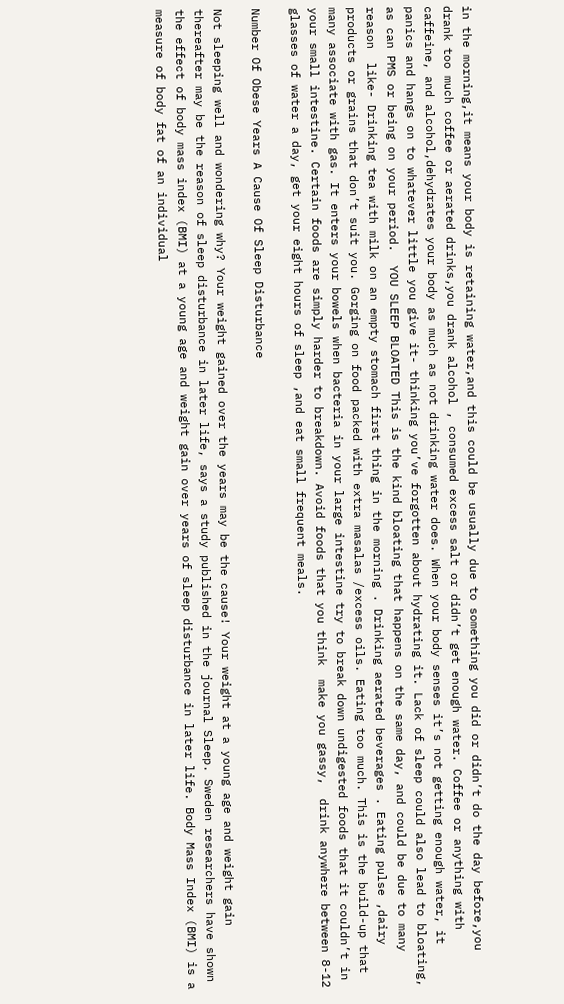in the morning,it means your body is retaining water,and this could be usually due to something you did or didn’t do the day before,you drank too much coffee or aerated drinks,you drank alcohol , consumed excess salt or didn’t get enough water. Coffee or anything with caffeine, and alcohol,dehydrates your body as much as not drinking water does. When your body senses it’s not getting enough water, it panics and hangs on to whatever little you give it- thinking you’ve forgotten about hydrating it. Lack of sleep could also lead to bloating, as can PMS or being on your period.  YOU SLEEP BLOATED This is the kind bloating that happens on the same day, and could be due to many reason  like- Drinking tea with milk on an empty stomach first thing in the morning . Drinking aerated beverages . Eating pulse ,dairy products or grains that don’t suit you. Gorging on food packed with extra masalas /excess oils. Eating too much. This is the build-up that many associate with gas. It enters your bowels when bacteria in your large intestine try to break down undigested foods that it couldn’t in your small intestine. Certain foods are simply harder to breakdown. Avoid foods that you think  make you gassy,  drink anywhere between 8-12 glasses of water a day, get your eight hours of sleep ,and eat small frequent meals.

Number Of Obese Years A Cause Of Sleep Disturbance

Not sleeping well and wondering why? Your weight gained over the years may be the cause! Your weight at a young age and weight gain thereafter may be the reason of sleep disturbance in later life, says a study published in the journal Sleep. Sweden researchers have shown the effect of body mass index (BMI) at a young age and weight gain over years of sleep disturbance in later life. Body Mass Index (BMI) is a measure of body fat of an individual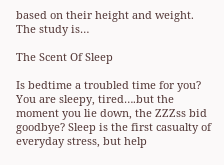based on their height and weight. The study is…

The Scent Of Sleep

Is bedtime a troubled time for you? You are sleepy, tired….but the moment you lie down, the ZZZss bid goodbye? Sleep is the first casualty of everyday stress, but help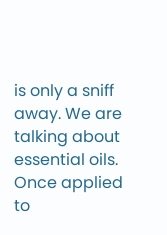is only a sniff away. We are talking about essential oils. Once applied to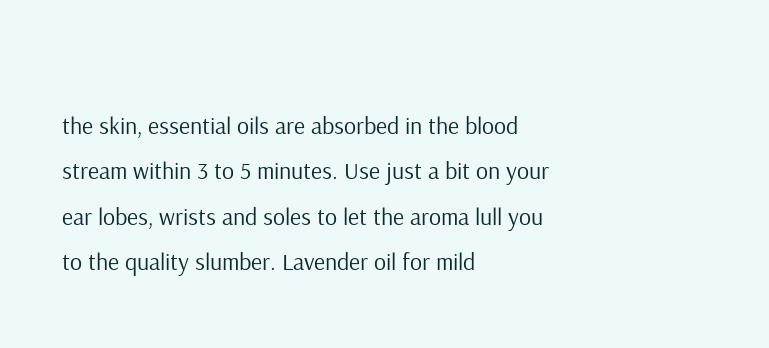the skin, essential oils are absorbed in the blood stream within 3 to 5 minutes. Use just a bit on your ear lobes, wrists and soles to let the aroma lull you to the quality slumber. Lavender oil for mild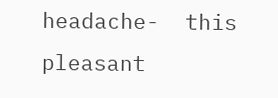headache-  this pleasant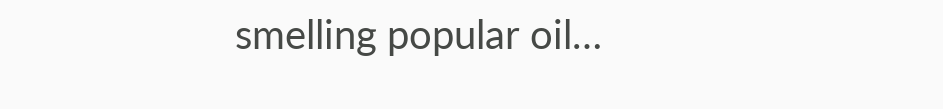smelling popular oil…